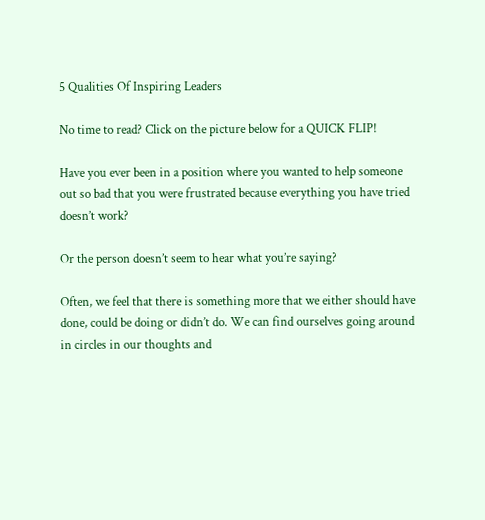5 Qualities Of Inspiring Leaders

No time to read? Click on the picture below for a QUICK FLIP!

Have you ever been in a position where you wanted to help someone out so bad that you were frustrated because everything you have tried doesn’t work?

Or the person doesn’t seem to hear what you’re saying?

Often, we feel that there is something more that we either should have done, could be doing or didn’t do. We can find ourselves going around in circles in our thoughts and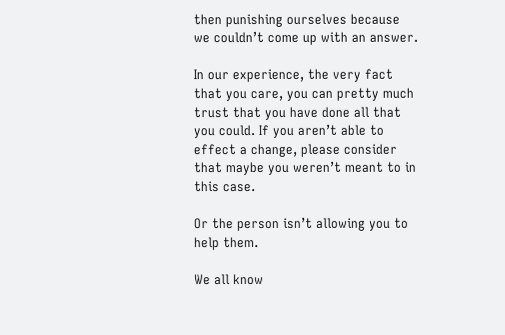then punishing ourselves because we couldn’t come up with an answer.

In our experience, the very fact that you care, you can pretty much trust that you have done all that you could. If you aren’t able to effect a change, please consider that maybe you weren’t meant to in this case.

Or the person isn’t allowing you to help them.

We all know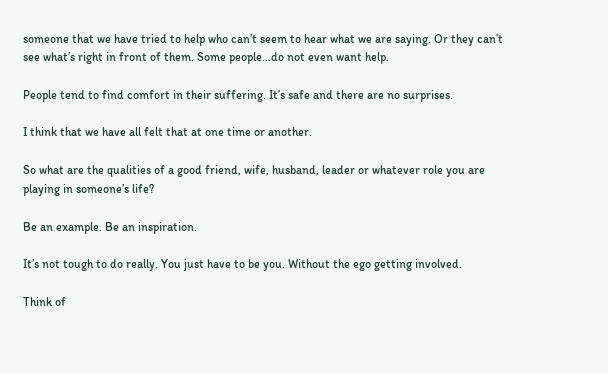someone that we have tried to help who can’t seem to hear what we are saying. Or they can’t see what’s right in front of them. Some people…do not even want help.

People tend to find comfort in their suffering. It’s safe and there are no surprises.

I think that we have all felt that at one time or another.

So what are the qualities of a good friend, wife, husband, leader or whatever role you are playing in someone’s life?

Be an example. Be an inspiration.

It’s not tough to do really. You just have to be you. Without the ego getting involved.

Think of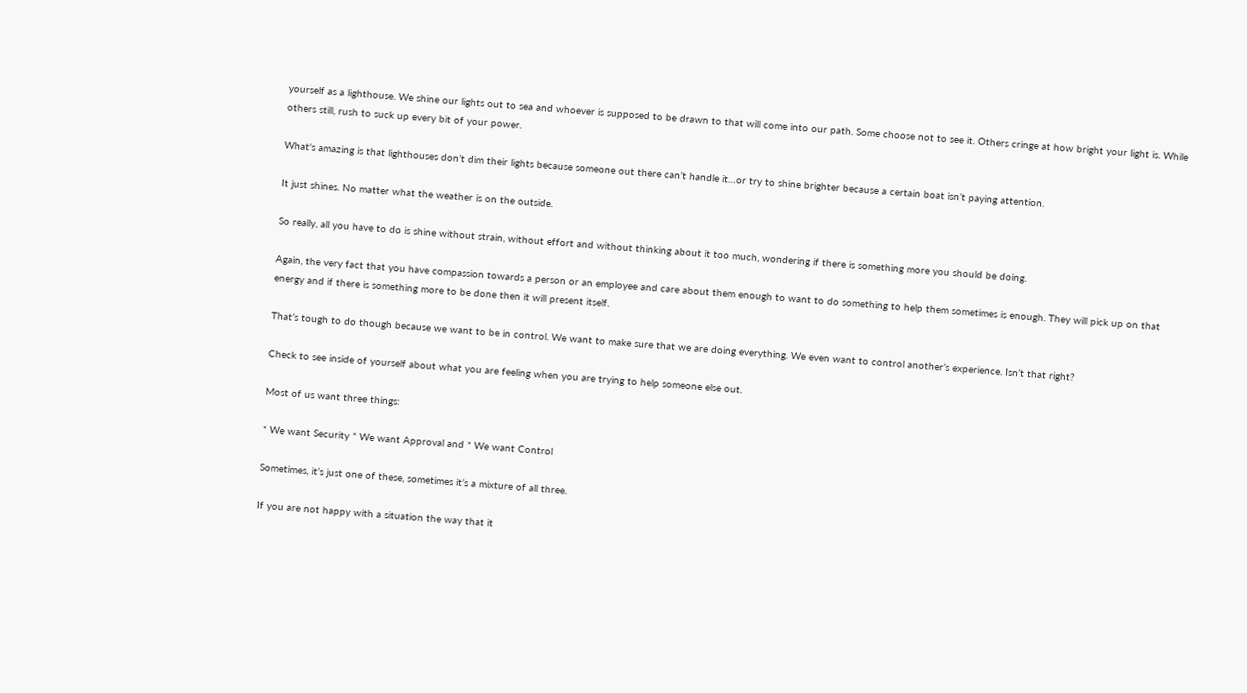yourself as a lighthouse. We shine our lights out to sea and whoever is supposed to be drawn to that will come into our path. Some choose not to see it. Others cringe at how bright your light is. While others still, rush to suck up every bit of your power.

What's amazing is that lighthouses don’t dim their lights because someone out there can’t handle it…or try to shine brighter because a certain boat isn’t paying attention.

It just shines. No matter what the weather is on the outside.

So really, all you have to do is shine without strain, without effort and without thinking about it too much, wondering if there is something more you should be doing.

Again, the very fact that you have compassion towards a person or an employee and care about them enough to want to do something to help them sometimes is enough. They will pick up on that energy and if there is something more to be done then it will present itself.

That’s tough to do though because we want to be in control. We want to make sure that we are doing everything. We even want to control another’s experience. Isn’t that right?

Check to see inside of yourself about what you are feeling when you are trying to help someone else out.

Most of us want three things:

* We want Security * We want Approval and * We want Control

Sometimes, it’s just one of these, sometimes it’s a mixture of all three.

If you are not happy with a situation the way that it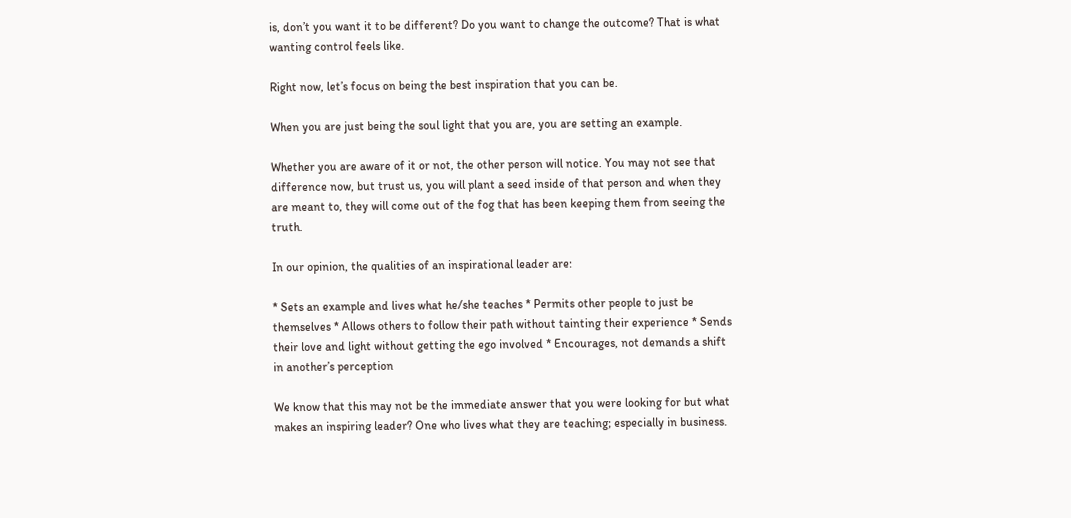is, don’t you want it to be different? Do you want to change the outcome? That is what wanting control feels like.

Right now, let’s focus on being the best inspiration that you can be.

When you are just being the soul light that you are, you are setting an example.

Whether you are aware of it or not, the other person will notice. You may not see that difference now, but trust us, you will plant a seed inside of that person and when they are meant to, they will come out of the fog that has been keeping them from seeing the truth.

In our opinion, the qualities of an inspirational leader are:

* Sets an example and lives what he/she teaches * Permits other people to just be themselves * Allows others to follow their path without tainting their experience * Sends their love and light without getting the ego involved * Encourages, not demands a shift in another’s perception

We know that this may not be the immediate answer that you were looking for but what makes an inspiring leader? One who lives what they are teaching; especially in business.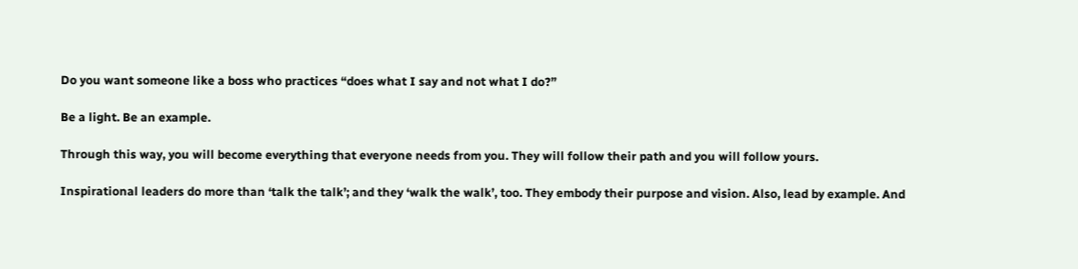Do you want someone like a boss who practices “does what I say and not what I do?”

Be a light. Be an example.

Through this way, you will become everything that everyone needs from you. They will follow their path and you will follow yours.

Inspirational leaders do more than ‘talk the talk’; and they ‘walk the walk’, too. They embody their purpose and vision. Also, lead by example. And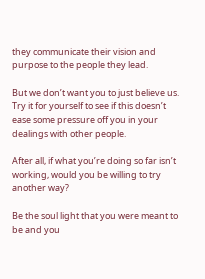they communicate their vision and purpose to the people they lead.

But we don’t want you to just believe us. Try it for yourself to see if this doesn’t ease some pressure off you in your dealings with other people.

After all, if what you’re doing so far isn’t working, would you be willing to try another way?

Be the soul light that you were meant to be and you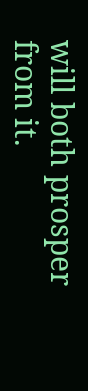will both prosper from it.